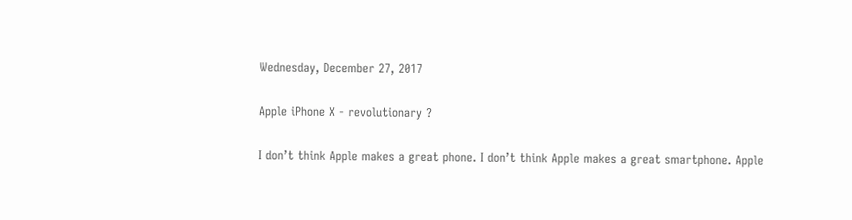Wednesday, December 27, 2017

Apple iPhone X - revolutionary ?

I don’t think Apple makes a great phone. I don’t think Apple makes a great smartphone. Apple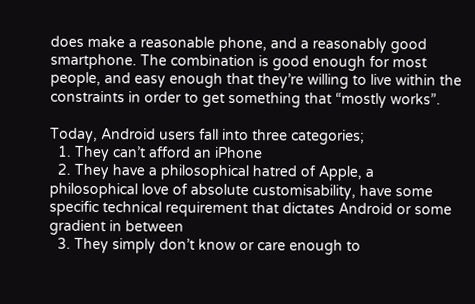does make a reasonable phone, and a reasonably good smartphone. The combination is good enough for most people, and easy enough that they’re willing to live within the constraints in order to get something that “mostly works”.

Today, Android users fall into three categories;
  1. They can’t afford an iPhone
  2. They have a philosophical hatred of Apple, a philosophical love of absolute customisability, have some specific technical requirement that dictates Android or some gradient in between
  3. They simply don’t know or care enough to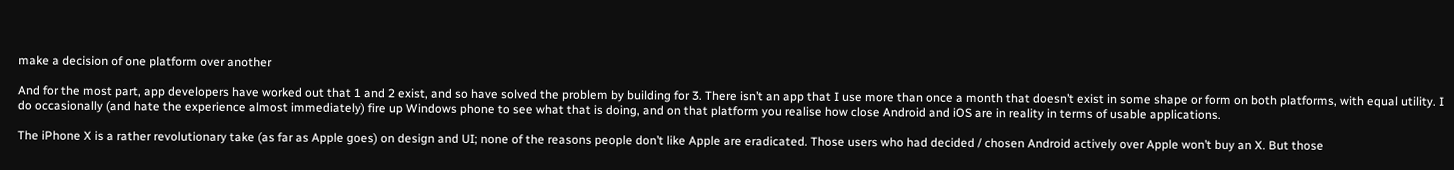make a decision of one platform over another

And for the most part, app developers have worked out that 1 and 2 exist, and so have solved the problem by building for 3. There isn’t an app that I use more than once a month that doesn’t exist in some shape or form on both platforms, with equal utility. I do occasionally (and hate the experience almost immediately) fire up Windows phone to see what that is doing, and on that platform you realise how close Android and iOS are in reality in terms of usable applications.

The iPhone X is a rather revolutionary take (as far as Apple goes) on design and UI; none of the reasons people don’t like Apple are eradicated. Those users who had decided / chosen Android actively over Apple won’t buy an X. But those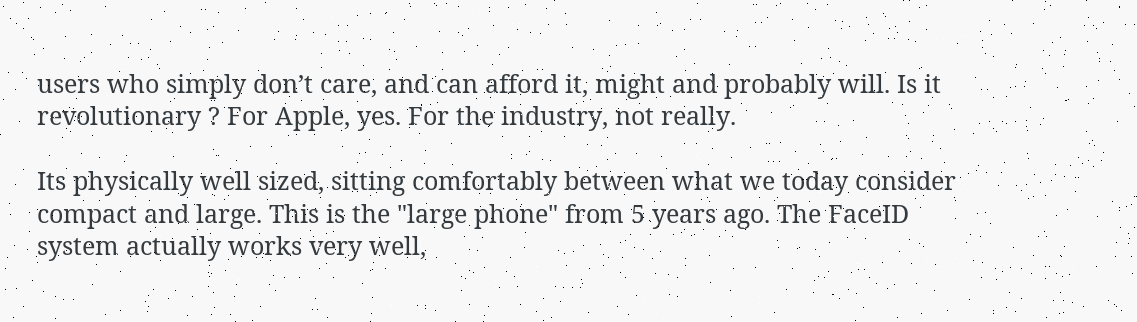users who simply don’t care, and can afford it, might and probably will. Is it revolutionary ? For Apple, yes. For the industry, not really.

Its physically well sized, sitting comfortably between what we today consider compact and large. This is the "large phone" from 5 years ago. The FaceID system actually works very well,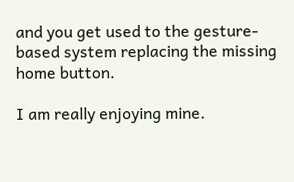and you get used to the gesture-based system replacing the missing home button.

I am really enjoying mine.